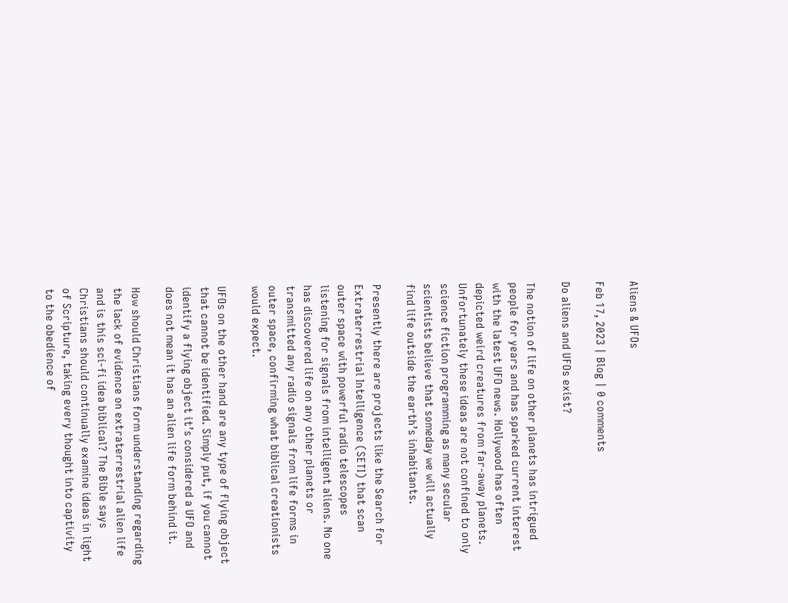Aliens & UFOs

Feb 17, 2023 | Blog | 0 comments

Do aliens and UFOs exist?

The notion of life on other planets has intrigued people for years and has sparked current interest with the latest UFO news. Hollywood has often depicted weird creatures from far-away planets. Unfortunately these ideas are not confined to only science fiction programming as many secular scientists believe that someday we will actually find life outside the earth’s inhabitants.

Presently there are projects like the Search for Extraterrestrial Intelligence (SETI) that scan outer space with powerful radio telescopes listening for signals from intelligent aliens. No one has discovered life on any other planets or transmitted any radio signals from life forms in outer space, confirming what biblical creationists would expect.

UFOs on the other hand are any type of flying object that cannot be identified. Simply put, if you cannot identify a flying object it’s considered a UFO and does not mean it has an alien life form behind it.

How should Christians form understanding regarding the lack of evidence on extraterrestrial alien life and is this sci-fi idea biblical? The Bible says Christians should continually examine ideas in light of Scripture, taking every thought into captivity to the obedience of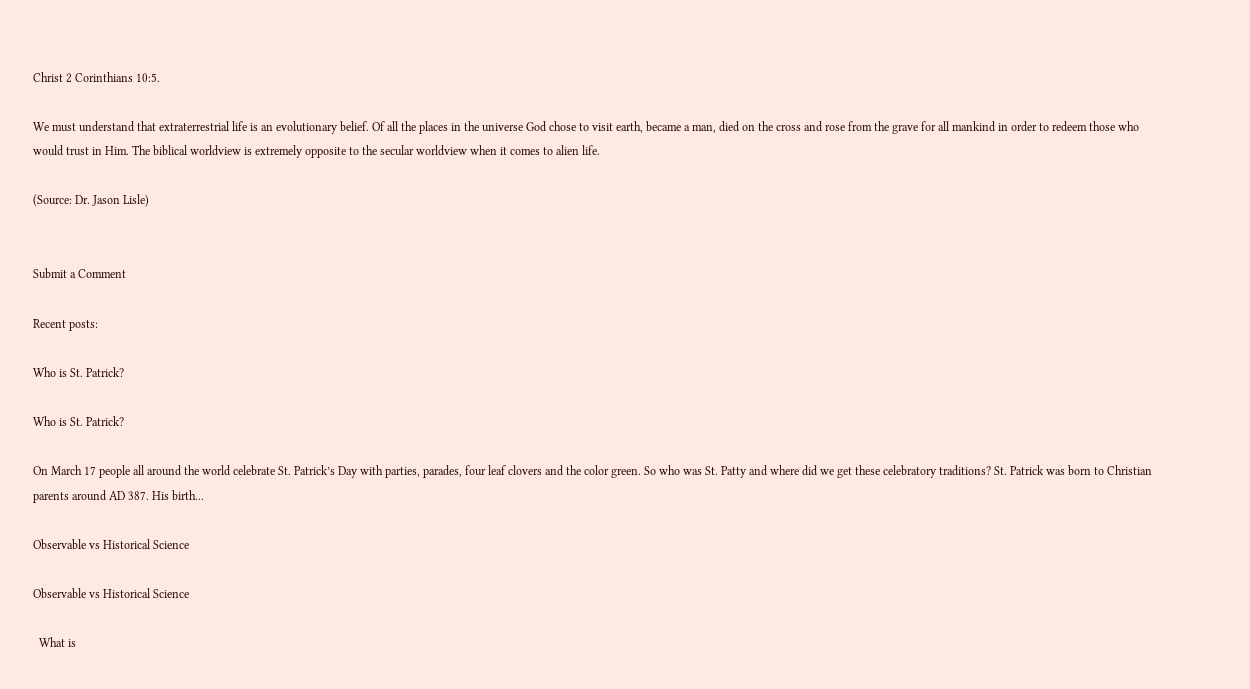Christ 2 Corinthians 10:5.

We must understand that extraterrestrial life is an evolutionary belief. Of all the places in the universe God chose to visit earth, became a man, died on the cross and rose from the grave for all mankind in order to redeem those who would trust in Him. The biblical worldview is extremely opposite to the secular worldview when it comes to alien life.

(Source: Dr. Jason Lisle)


Submit a Comment

Recent posts:

Who is St. Patrick?

Who is St. Patrick?

On March 17 people all around the world celebrate St. Patrick’s Day with parties, parades, four leaf clovers and the color green. So who was St. Patty and where did we get these celebratory traditions? St. Patrick was born to Christian parents around AD 387. His birth...

Observable vs Historical Science

Observable vs Historical Science

  What is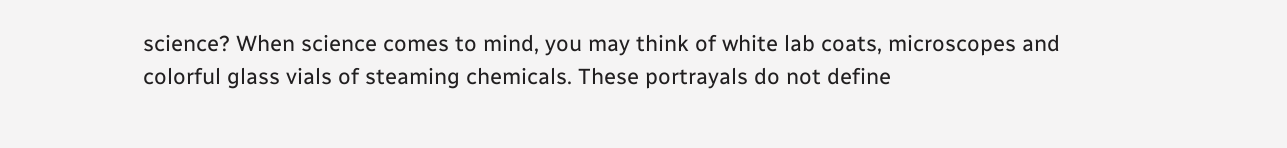science? When science comes to mind, you may think of white lab coats, microscopes and colorful glass vials of steaming chemicals. These portrayals do not define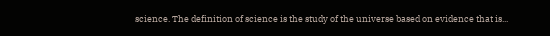science. The definition of science is the study of the universe based on evidence that is...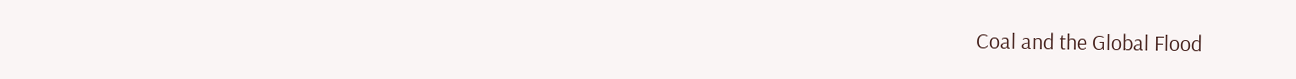Coal and the Global Flood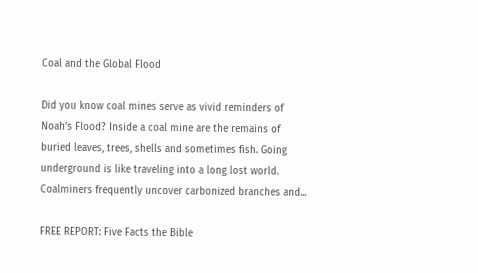Coal and the Global Flood

Did you know coal mines serve as vivid reminders of Noah’s Flood? Inside a coal mine are the remains of buried leaves, trees, shells and sometimes fish. Going underground is like traveling into a long lost world. Coalminers frequently uncover carbonized branches and...

FREE REPORT: Five Facts the Bible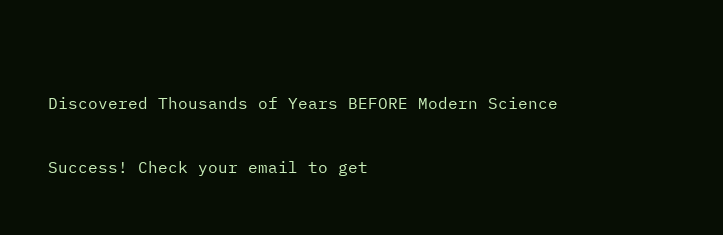Discovered Thousands of Years BEFORE Modern Science

Success! Check your email to get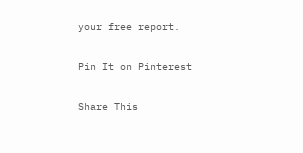your free report.

Pin It on Pinterest

Share This